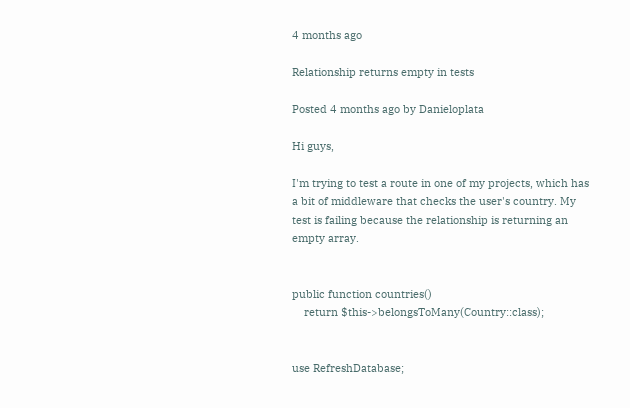4 months ago

Relationship returns empty in tests

Posted 4 months ago by Danieloplata

Hi guys,

I'm trying to test a route in one of my projects, which has a bit of middleware that checks the user's country. My test is failing because the relationship is returning an empty array.


public function countries()
    return $this->belongsToMany(Country::class);


use RefreshDatabase;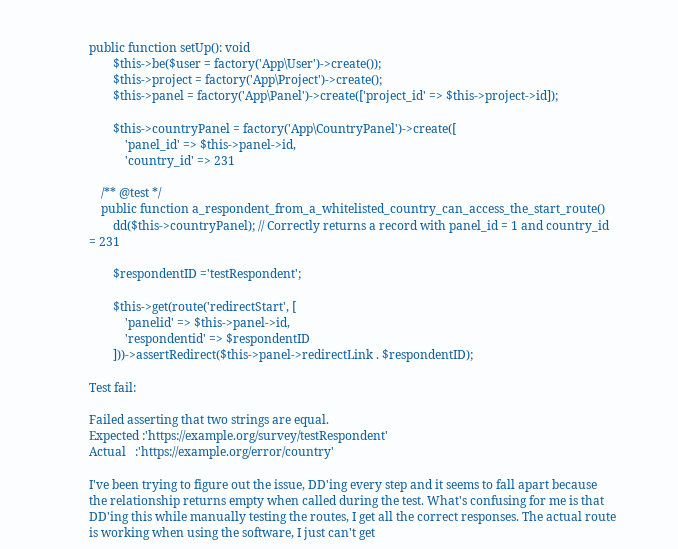public function setUp(): void
        $this->be($user = factory('App\User')->create());
        $this->project = factory('App\Project')->create();
        $this->panel = factory('App\Panel')->create(['project_id' => $this->project->id]);

        $this->countryPanel = factory('App\CountryPanel')->create([
            'panel_id' => $this->panel->id,
            'country_id' => 231

    /** @test */
    public function a_respondent_from_a_whitelisted_country_can_access_the_start_route()
        dd($this->countryPanel); // Correctly returns a record with panel_id = 1 and country_id = 231

        $respondentID ='testRespondent';

        $this->get(route('redirectStart', [
            'panelid' => $this->panel->id,
            'respondentid' => $respondentID
        ]))->assertRedirect($this->panel->redirectLink . $respondentID);

Test fail:

Failed asserting that two strings are equal.
Expected :'https://example.org/survey/testRespondent'
Actual   :'https://example.org/error/country'

I've been trying to figure out the issue, DD'ing every step and it seems to fall apart because the relationship returns empty when called during the test. What's confusing for me is that DD'ing this while manually testing the routes, I get all the correct responses. The actual route is working when using the software, I just can't get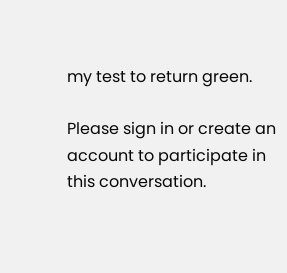my test to return green.

Please sign in or create an account to participate in this conversation.